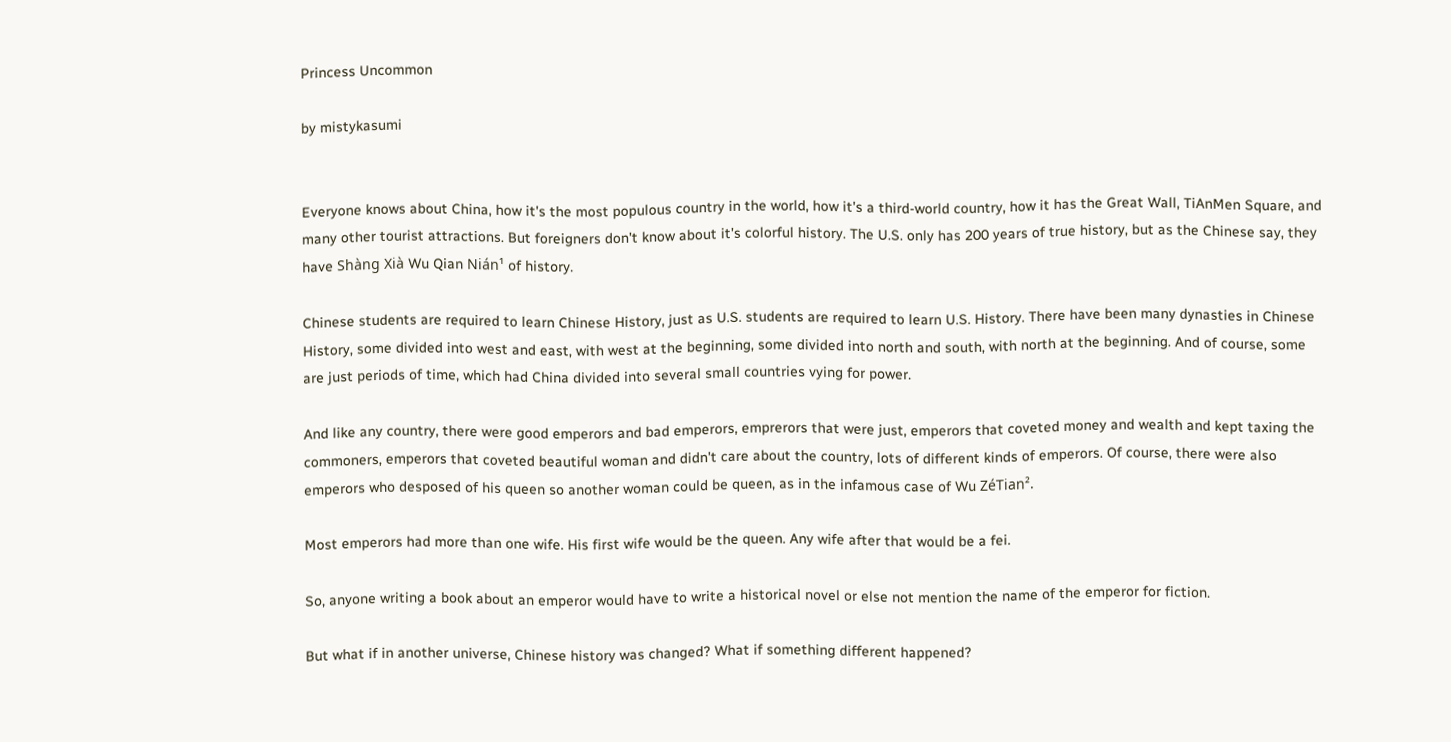Princess Uncommon

by mistykasumi


Everyone knows about China, how it's the most populous country in the world, how it's a third-world country, how it has the Great Wall, TiAnMen Square, and many other tourist attractions. But foreigners don't know about it's colorful history. The U.S. only has 200 years of true history, but as the Chinese say, they have Shàng Xià Wu Qian Nián¹ of history.

Chinese students are required to learn Chinese History, just as U.S. students are required to learn U.S. History. There have been many dynasties in Chinese History, some divided into west and east, with west at the beginning, some divided into north and south, with north at the beginning. And of course, some are just periods of time, which had China divided into several small countries vying for power.

And like any country, there were good emperors and bad emperors, emprerors that were just, emperors that coveted money and wealth and kept taxing the commoners, emperors that coveted beautiful woman and didn't care about the country, lots of different kinds of emperors. Of course, there were also emperors who desposed of his queen so another woman could be queen, as in the infamous case of Wu ZéTian².

Most emperors had more than one wife. His first wife would be the queen. Any wife after that would be a fei.

So, anyone writing a book about an emperor would have to write a historical novel or else not mention the name of the emperor for fiction.

But what if in another universe, Chinese history was changed? What if something different happened?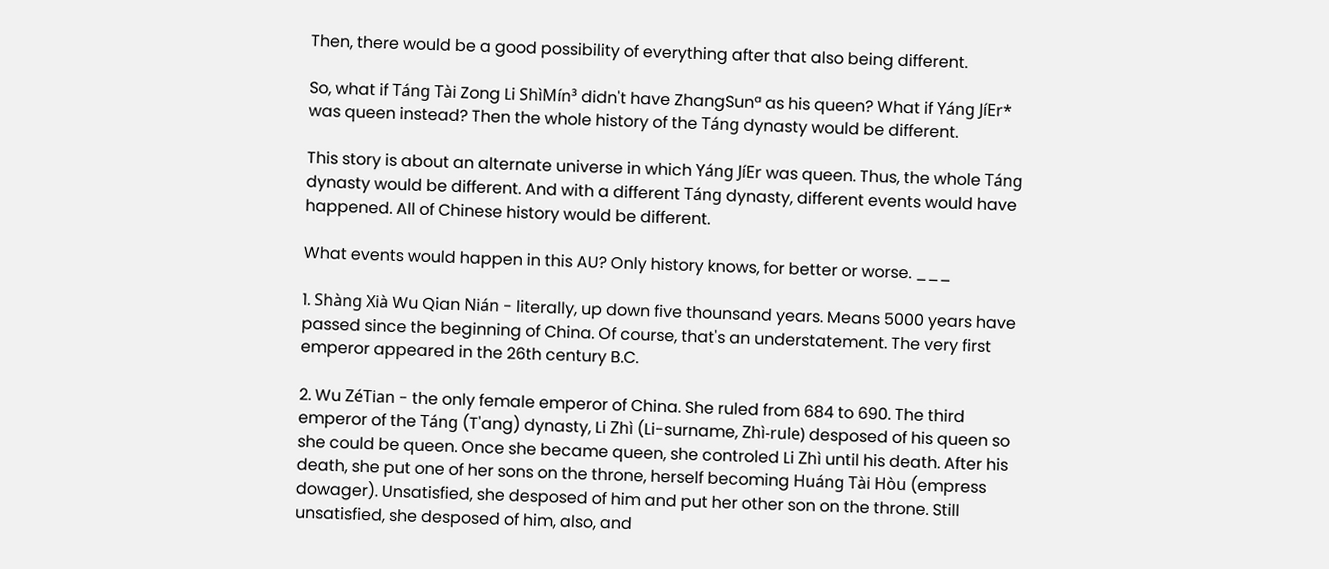Then, there would be a good possibility of everything after that also being different.

So, what if Táng Tài Zong Li ShìMín³ didn't have ZhangSunª as his queen? What if Yáng JíEr* was queen instead? Then the whole history of the Táng dynasty would be different.

This story is about an alternate universe in which Yáng JíEr was queen. Thus, the whole Táng dynasty would be different. And with a different Táng dynasty, different events would have happened. All of Chinese history would be different.

What events would happen in this AU? Only history knows, for better or worse. ___

1. Shàng Xià Wu Qian Nián - literally, up down five thounsand years. Means 5000 years have passed since the beginning of China. Of course, that's an understatement. The very first emperor appeared in the 26th century B.C.

2. Wu ZéTian - the only female emperor of China. She ruled from 684 to 690. The third emperor of the Táng (T'ang) dynasty, Li Zhì (Li-surname, Zhì-rule) desposed of his queen so she could be queen. Once she became queen, she controled Li Zhì until his death. After his death, she put one of her sons on the throne, herself becoming Huáng Tài Hòu (empress dowager). Unsatisfied, she desposed of him and put her other son on the throne. Still unsatisfied, she desposed of him, also, and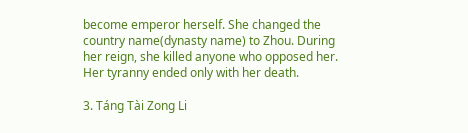become emperor herself. She changed the country name(dynasty name) to Zhou. During her reign, she killed anyone who opposed her. Her tyranny ended only with her death.

3. Táng Tài Zong Li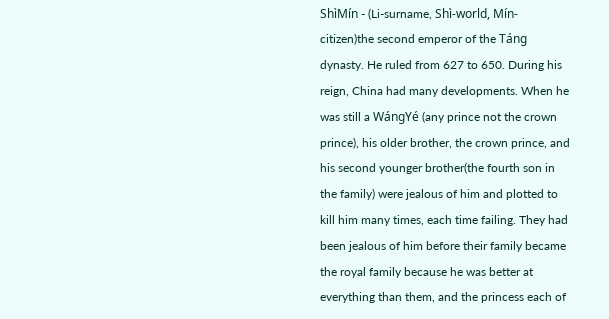ShìMín - (Li-surname, Shì-world, Mín-citizen)the second emperor of the Táng dynasty. He ruled from 627 to 650. During his reign, China had many developments. When he was still a WángYé (any prince not the crown prince), his older brother, the crown prince, and his second younger brother(the fourth son in the family) were jealous of him and plotted to kill him many times, each time failing. They had been jealous of him before their family became the royal family because he was better at everything than them, and the princess each of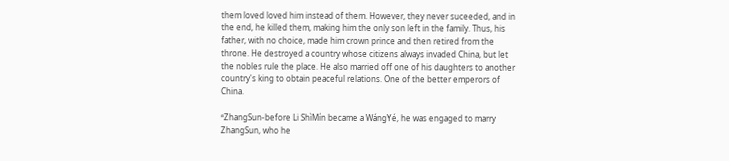them loved loved him instead of them. However, they never suceeded, and in the end, he killed them, making him the only son left in the family. Thus, his father, with no choice, made him crown prince and then retired from the throne. He destroyed a country whose citizens always invaded China, but let the nobles rule the place. He also married off one of his daughters to another country's king to obtain peaceful relations. One of the better emperors of China.

ªZhangSun-before Li ShìMín became a WángYé, he was engaged to marry ZhangSun, who he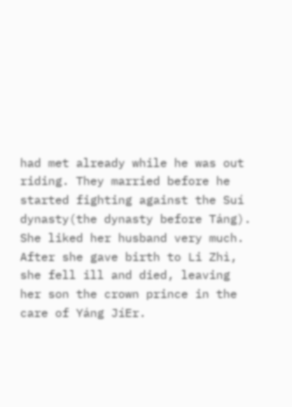had met already while he was out riding. They married before he started fighting against the Suí dynasty(the dynasty before Táng). She liked her husband very much. After she gave birth to Li Zhì, she fell ill and died, leaving her son the crown prince in the care of Yáng JíEr.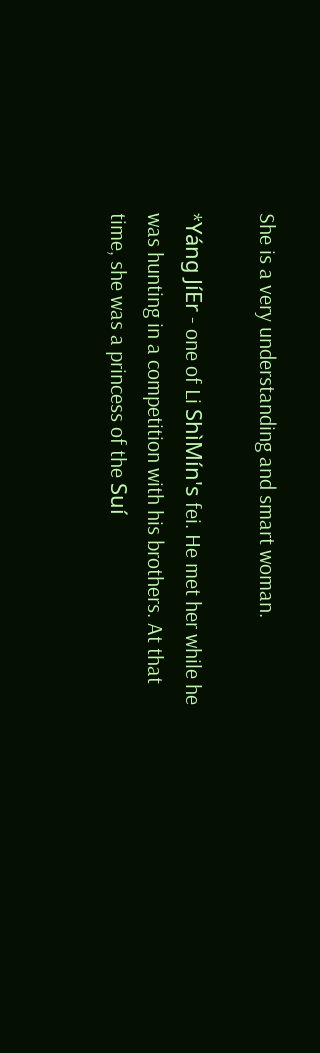She is a very understanding and smart woman.

*Yáng JíEr - one of Li ShìMín's fei. He met her while he was hunting in a competition with his brothers. At that time, she was a princess of the Suí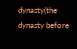dynasty(the dynasty before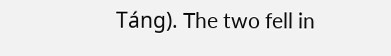Táng). The two fell in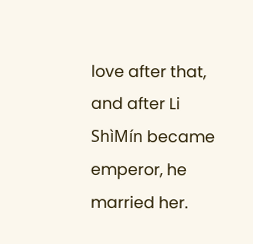love after that, and after Li ShìMín became emperor, he married her.